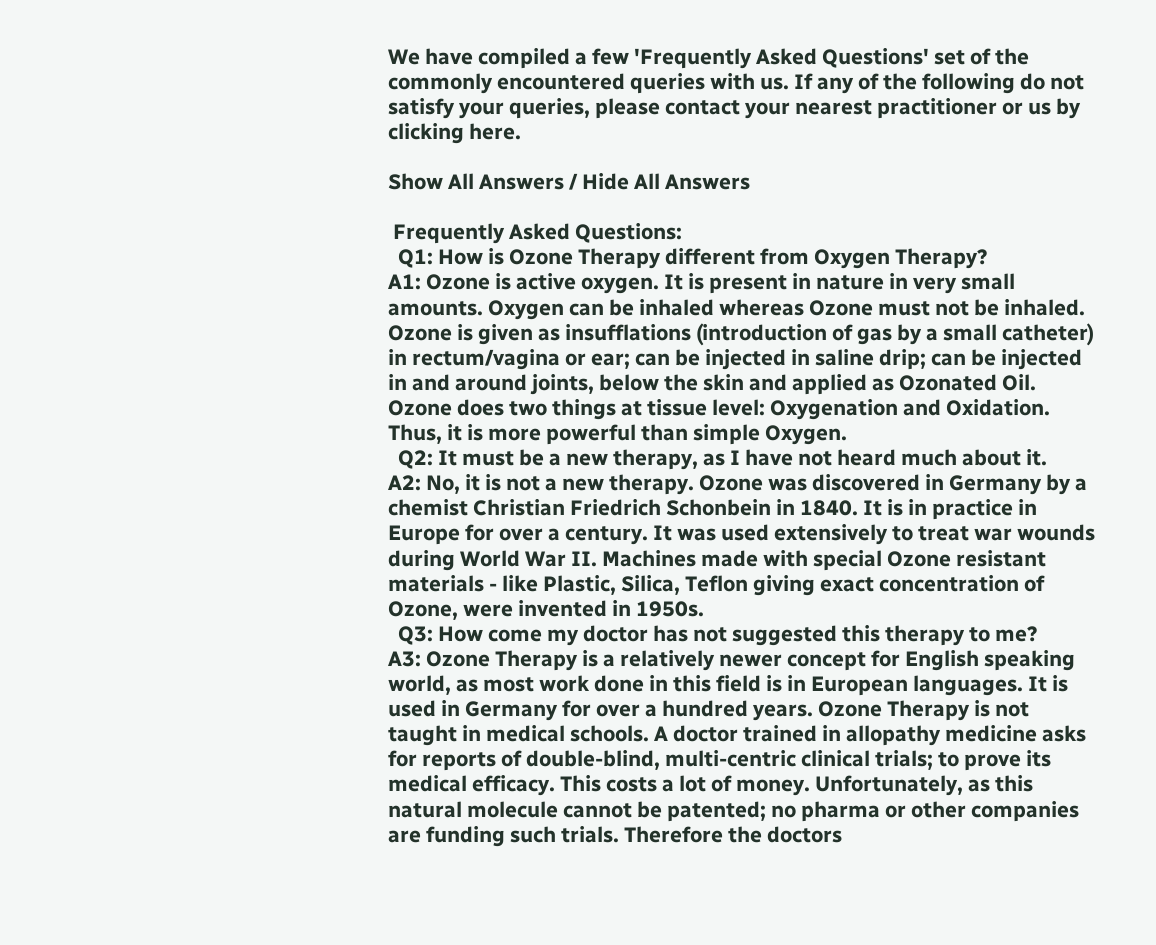We have compiled a few 'Frequently Asked Questions' set of the commonly encountered queries with us. If any of the following do not satisfy your queries, please contact your nearest practitioner or us by clicking here.

Show All Answers / Hide All Answers

 Frequently Asked Questions:
  Q1: How is Ozone Therapy different from Oxygen Therapy?
A1: Ozone is active oxygen. It is present in nature in very small amounts. Oxygen can be inhaled whereas Ozone must not be inhaled. Ozone is given as insufflations (introduction of gas by a small catheter) in rectum/vagina or ear; can be injected in saline drip; can be injected in and around joints, below the skin and applied as Ozonated Oil. Ozone does two things at tissue level: Oxygenation and Oxidation. Thus, it is more powerful than simple Oxygen.
  Q2: It must be a new therapy, as I have not heard much about it.
A2: No, it is not a new therapy. Ozone was discovered in Germany by a chemist Christian Friedrich Schonbein in 1840. It is in practice in Europe for over a century. It was used extensively to treat war wounds during World War II. Machines made with special Ozone resistant materials - like Plastic, Silica, Teflon giving exact concentration of Ozone, were invented in 1950s.
  Q3: How come my doctor has not suggested this therapy to me?
A3: Ozone Therapy is a relatively newer concept for English speaking world, as most work done in this field is in European languages. It is used in Germany for over a hundred years. Ozone Therapy is not taught in medical schools. A doctor trained in allopathy medicine asks for reports of double-blind, multi-centric clinical trials; to prove its medical efficacy. This costs a lot of money. Unfortunately, as this natural molecule cannot be patented; no pharma or other companies are funding such trials. Therefore the doctors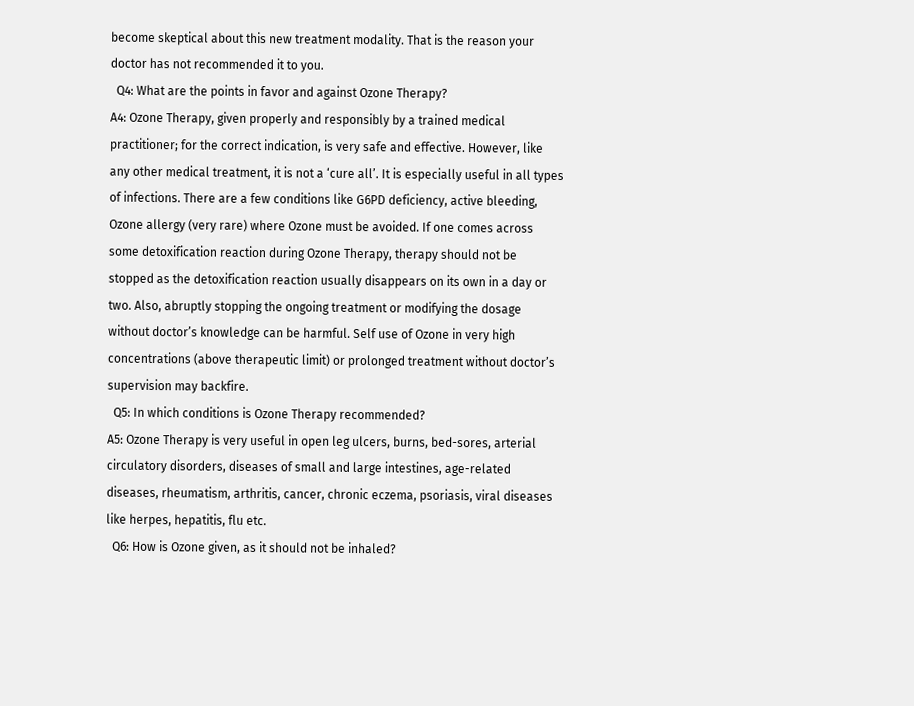become skeptical about this new treatment modality. That is the reason your doctor has not recommended it to you.
  Q4: What are the points in favor and against Ozone Therapy?
A4: Ozone Therapy, given properly and responsibly by a trained medical practitioner; for the correct indication, is very safe and effective. However, like any other medical treatment, it is not a ‘cure all’. It is especially useful in all types of infections. There are a few conditions like G6PD deficiency, active bleeding, Ozone allergy (very rare) where Ozone must be avoided. If one comes across some detoxification reaction during Ozone Therapy, therapy should not be stopped as the detoxification reaction usually disappears on its own in a day or two. Also, abruptly stopping the ongoing treatment or modifying the dosage without doctor’s knowledge can be harmful. Self use of Ozone in very high concentrations (above therapeutic limit) or prolonged treatment without doctor’s supervision may backfire.
  Q5: In which conditions is Ozone Therapy recommended?
A5: Ozone Therapy is very useful in open leg ulcers, burns, bed-sores, arterial circulatory disorders, diseases of small and large intestines, age-related diseases, rheumatism, arthritis, cancer, chronic eczema, psoriasis, viral diseases like herpes, hepatitis, flu etc.
  Q6: How is Ozone given, as it should not be inhaled?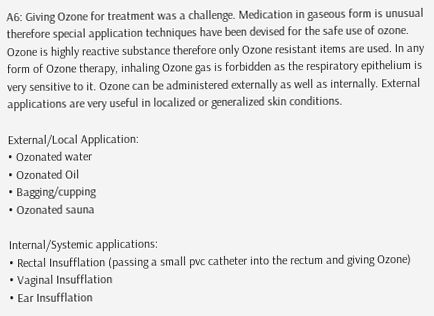A6: Giving Ozone for treatment was a challenge. Medication in gaseous form is unusual therefore special application techniques have been devised for the safe use of ozone. Ozone is highly reactive substance therefore only Ozone resistant items are used. In any form of Ozone therapy, inhaling Ozone gas is forbidden as the respiratory epithelium is very sensitive to it. Ozone can be administered externally as well as internally. External applications are very useful in localized or generalized skin conditions.

External/Local Application:
• Ozonated water
• Ozonated Oil
• Bagging/cupping
• Ozonated sauna

Internal/Systemic applications:
• Rectal Insufflation (passing a small pvc catheter into the rectum and giving Ozone)
• Vaginal Insufflation
• Ear Insufflation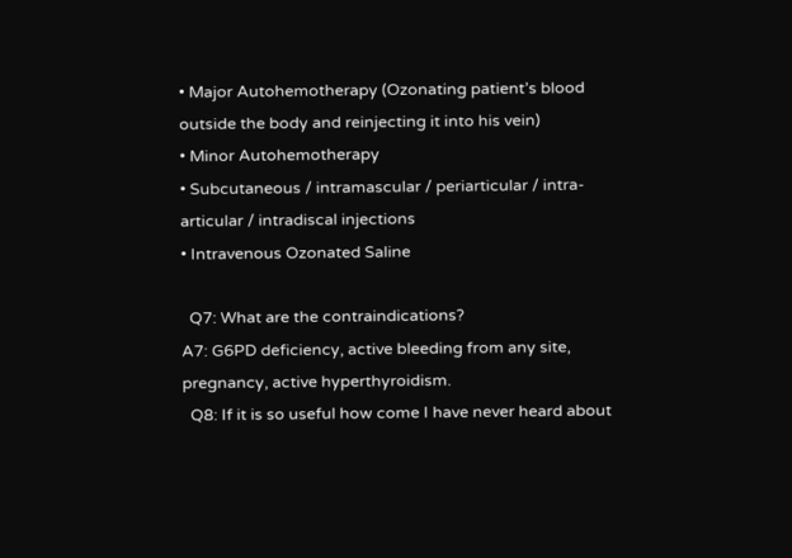• Major Autohemotherapy (Ozonating patient’s blood outside the body and reinjecting it into his vein)
• Minor Autohemotherapy
• Subcutaneous / intramascular / periarticular / intra-articular / intradiscal injections
• Intravenous Ozonated Saline

  Q7: What are the contraindications?
A7: G6PD deficiency, active bleeding from any site, pregnancy, active hyperthyroidism.
  Q8: If it is so useful how come I have never heard about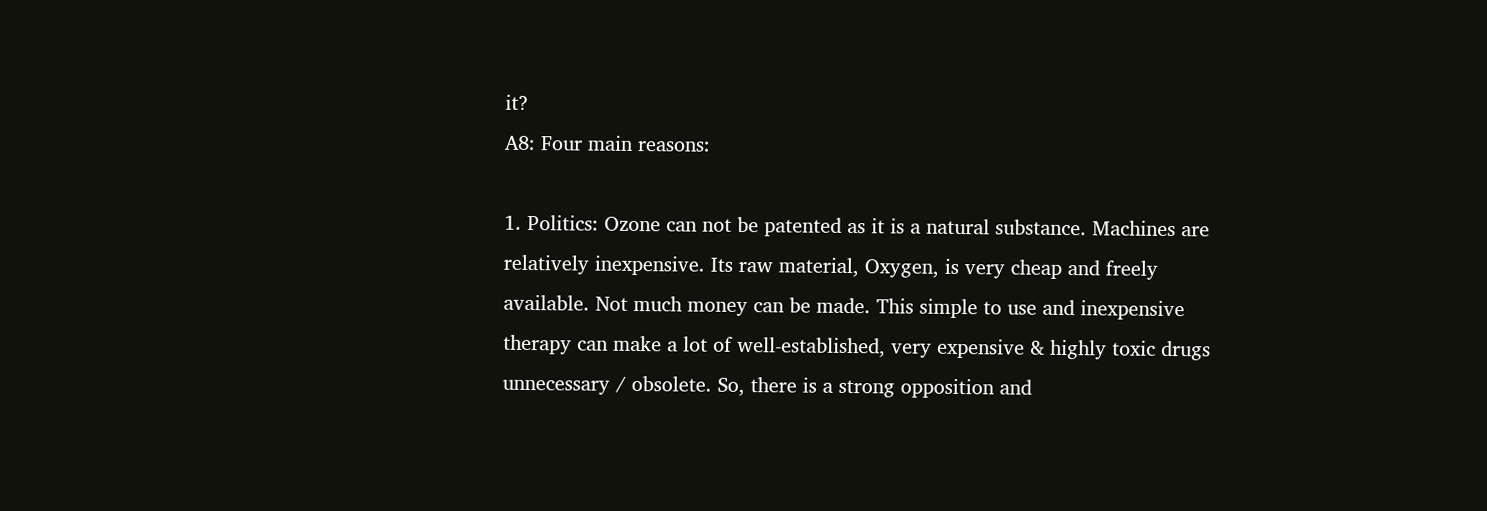it?
A8: Four main reasons:

1. Politics: Ozone can not be patented as it is a natural substance. Machines are relatively inexpensive. Its raw material, Oxygen, is very cheap and freely available. Not much money can be made. This simple to use and inexpensive therapy can make a lot of well-established, very expensive & highly toxic drugs unnecessary / obsolete. So, there is a strong opposition and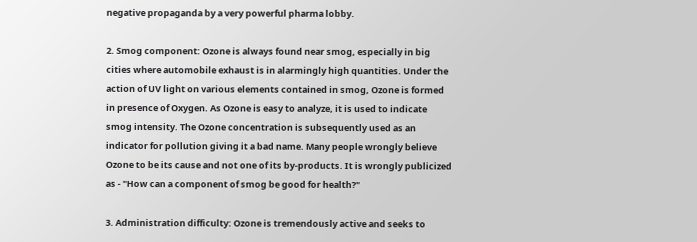negative propaganda by a very powerful pharma lobby.

2. Smog component: Ozone is always found near smog, especially in big cities where automobile exhaust is in alarmingly high quantities. Under the action of UV light on various elements contained in smog, Ozone is formed in presence of Oxygen. As Ozone is easy to analyze, it is used to indicate smog intensity. The Ozone concentration is subsequently used as an indicator for pollution giving it a bad name. Many people wrongly believe Ozone to be its cause and not one of its by-products. It is wrongly publicized as - "How can a component of smog be good for health?"

3. Administration difficulty: Ozone is tremendously active and seeks to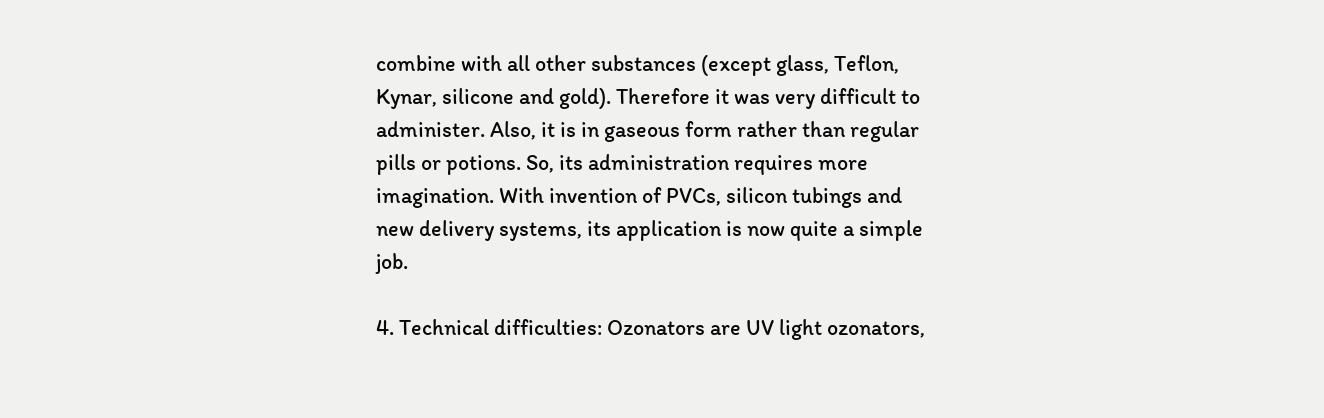combine with all other substances (except glass, Teflon, Kynar, silicone and gold). Therefore it was very difficult to administer. Also, it is in gaseous form rather than regular pills or potions. So, its administration requires more imagination. With invention of PVCs, silicon tubings and new delivery systems, its application is now quite a simple job.

4. Technical difficulties: Ozonators are UV light ozonators,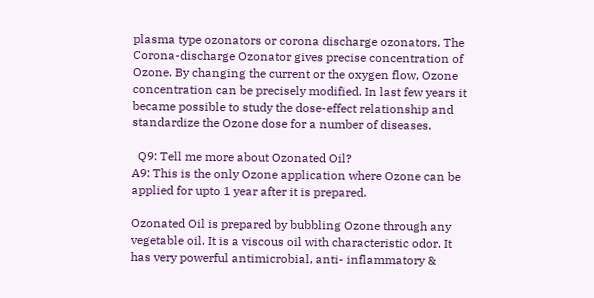plasma type ozonators or corona discharge ozonators. The Corona-discharge Ozonator gives precise concentration of Ozone. By changing the current or the oxygen flow, Ozone concentration can be precisely modified. In last few years it became possible to study the dose-effect relationship and standardize the Ozone dose for a number of diseases.

  Q9: Tell me more about Ozonated Oil?
A9: This is the only Ozone application where Ozone can be applied for upto 1 year after it is prepared.

Ozonated Oil is prepared by bubbling Ozone through any vegetable oil. It is a viscous oil with characteristic odor. It has very powerful antimicrobial, anti- inflammatory &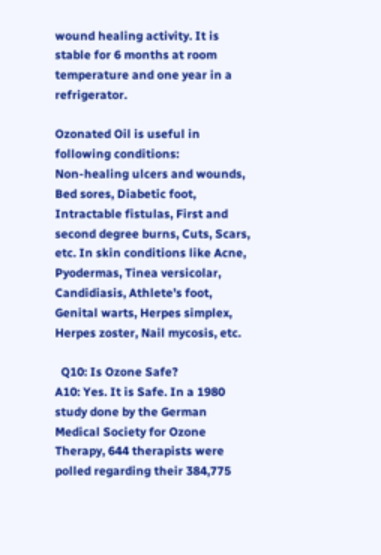wound healing activity. It is stable for 6 months at room temperature and one year in a refrigerator.

Ozonated Oil is useful in following conditions:
Non-healing ulcers and wounds, Bed sores, Diabetic foot, Intractable fistulas, First and second degree burns, Cuts, Scars, etc. In skin conditions like Acne, Pyodermas, Tinea versicolar, Candidiasis, Athlete’s foot, Genital warts, Herpes simplex, Herpes zoster, Nail mycosis, etc.

  Q10: Is Ozone Safe?
A10: Yes. It is Safe. In a 1980 study done by the German Medical Society for Ozone Therapy, 644 therapists were polled regarding their 384,775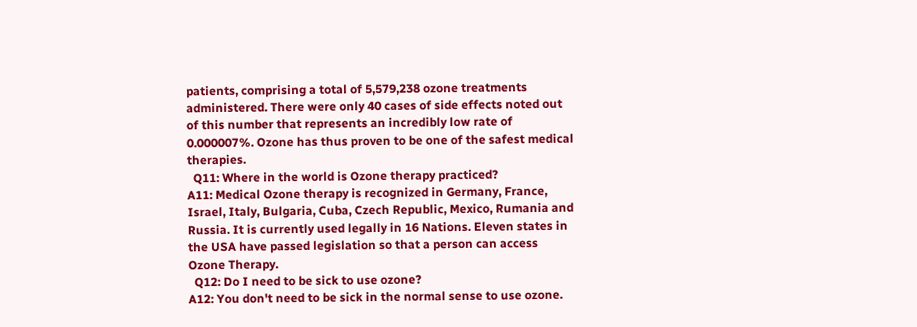patients, comprising a total of 5,579,238 ozone treatments administered. There were only 40 cases of side effects noted out of this number that represents an incredibly low rate of 0.000007%. Ozone has thus proven to be one of the safest medical therapies.
  Q11: Where in the world is Ozone therapy practiced?
A11: Medical Ozone therapy is recognized in Germany, France, Israel, Italy, Bulgaria, Cuba, Czech Republic, Mexico, Rumania and Russia. It is currently used legally in 16 Nations. Eleven states in the USA have passed legislation so that a person can access Ozone Therapy.
  Q12: Do I need to be sick to use ozone?
A12: You don't need to be sick in the normal sense to use ozone.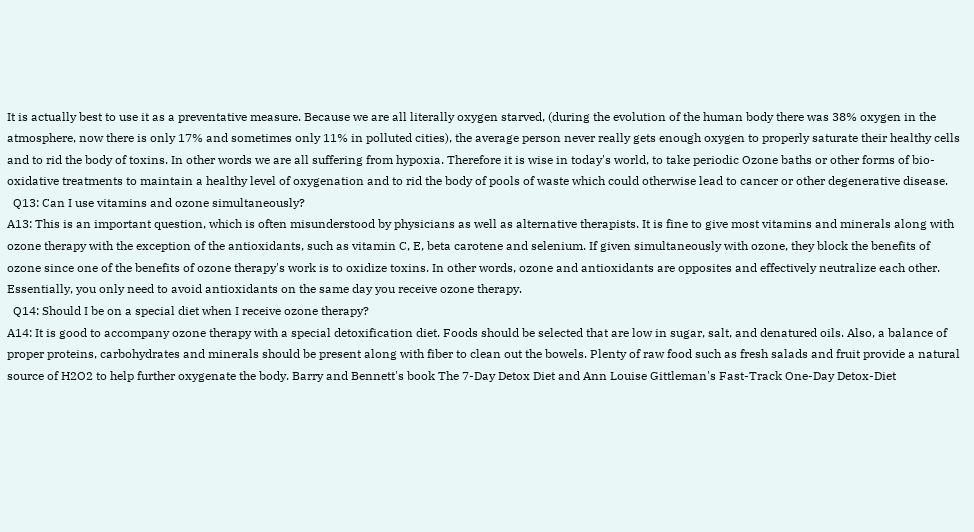It is actually best to use it as a preventative measure. Because we are all literally oxygen starved, (during the evolution of the human body there was 38% oxygen in the atmosphere, now there is only 17% and sometimes only 11% in polluted cities), the average person never really gets enough oxygen to properly saturate their healthy cells and to rid the body of toxins. In other words we are all suffering from hypoxia. Therefore it is wise in today's world, to take periodic Ozone baths or other forms of bio-oxidative treatments to maintain a healthy level of oxygenation and to rid the body of pools of waste which could otherwise lead to cancer or other degenerative disease.
  Q13: Can I use vitamins and ozone simultaneously?
A13: This is an important question, which is often misunderstood by physicians as well as alternative therapists. It is fine to give most vitamins and minerals along with ozone therapy with the exception of the antioxidants, such as vitamin C, E, beta carotene and selenium. If given simultaneously with ozone, they block the benefits of ozone since one of the benefits of ozone therapy's work is to oxidize toxins. In other words, ozone and antioxidants are opposites and effectively neutralize each other. Essentially, you only need to avoid antioxidants on the same day you receive ozone therapy.
  Q14: Should I be on a special diet when I receive ozone therapy?
A14: It is good to accompany ozone therapy with a special detoxification diet. Foods should be selected that are low in sugar, salt, and denatured oils. Also, a balance of proper proteins, carbohydrates and minerals should be present along with fiber to clean out the bowels. Plenty of raw food such as fresh salads and fruit provide a natural source of H2O2 to help further oxygenate the body. Barry and Bennett's book The 7-Day Detox Diet and Ann Louise Gittleman's Fast-Track One-Day Detox-Diet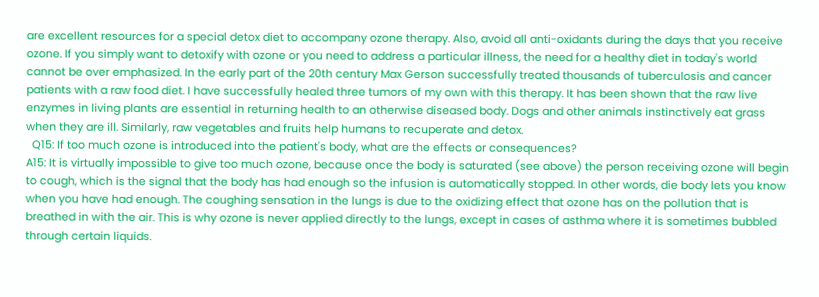are excellent resources for a special detox diet to accompany ozone therapy. Also, avoid all anti-oxidants during the days that you receive ozone. If you simply want to detoxify with ozone or you need to address a particular illness, the need for a healthy diet in today's world cannot be over emphasized. In the early part of the 20th century Max Gerson successfully treated thousands of tuberculosis and cancer patients with a raw food diet. I have successfully healed three tumors of my own with this therapy. It has been shown that the raw live enzymes in living plants are essential in returning health to an otherwise diseased body. Dogs and other animals instinctively eat grass when they are ill. Similarly, raw vegetables and fruits help humans to recuperate and detox.
  Q15: If too much ozone is introduced into the patient's body, what are the effects or consequences?
A15: It is virtually impossible to give too much ozone, because once the body is saturated (see above) the person receiving ozone will begin to cough, which is the signal that the body has had enough so the infusion is automatically stopped. In other words, die body lets you know when you have had enough. The coughing sensation in the lungs is due to the oxidizing effect that ozone has on the pollution that is breathed in with the air. This is why ozone is never applied directly to the lungs, except in cases of asthma where it is sometimes bubbled through certain liquids.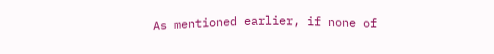As mentioned earlier, if none of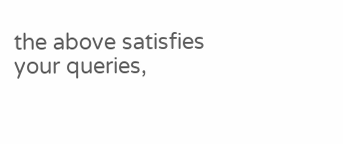the above satisfies your queries,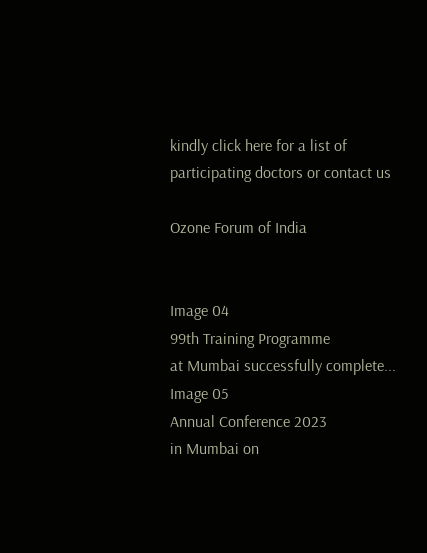kindly click here for a list of participating doctors or contact us

Ozone Forum of India


Image 04
99th Training Programme
at Mumbai successfully complete...
Image 05
Annual Conference 2023
in Mumbai on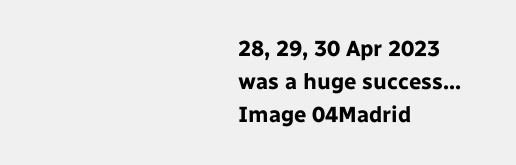28, 29, 30 Apr 2023 was a huge success...
Image 04Madrid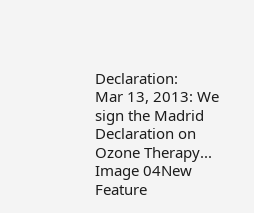Declaration:
Mar 13, 2013: We sign the Madrid Declaration on Ozone Therapy...
Image 04New Feature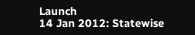Launch
14 Jan 2012: Statewise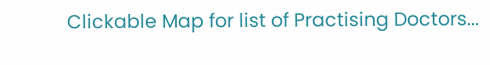Clickable Map for list of Practising Doctors...